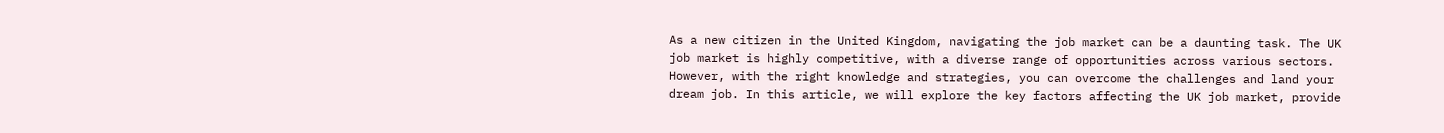As a new citizen in the United Kingdom, navigating the job market can be a daunting task. The UK job market is highly competitive, with a diverse range of opportunities across various sectors. However, with the right knowledge and strategies, you can overcome the challenges and land your dream job. In this article, we will explore the key factors affecting the UK job market, provide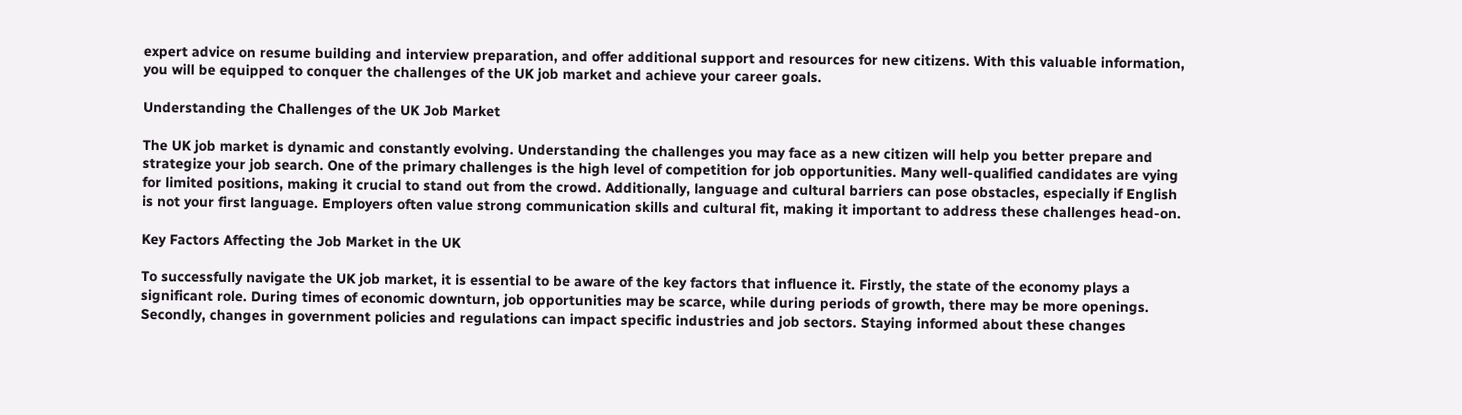expert advice on resume building and interview preparation, and offer additional support and resources for new citizens. With this valuable information, you will be equipped to conquer the challenges of the UK job market and achieve your career goals.

Understanding the Challenges of the UK Job Market

The UK job market is dynamic and constantly evolving. Understanding the challenges you may face as a new citizen will help you better prepare and strategize your job search. One of the primary challenges is the high level of competition for job opportunities. Many well-qualified candidates are vying for limited positions, making it crucial to stand out from the crowd. Additionally, language and cultural barriers can pose obstacles, especially if English is not your first language. Employers often value strong communication skills and cultural fit, making it important to address these challenges head-on.

Key Factors Affecting the Job Market in the UK

To successfully navigate the UK job market, it is essential to be aware of the key factors that influence it. Firstly, the state of the economy plays a significant role. During times of economic downturn, job opportunities may be scarce, while during periods of growth, there may be more openings. Secondly, changes in government policies and regulations can impact specific industries and job sectors. Staying informed about these changes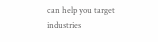can help you target industries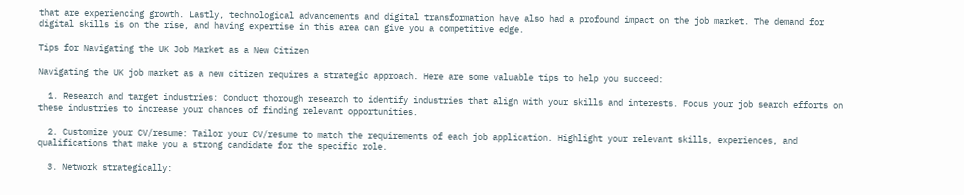that are experiencing growth. Lastly, technological advancements and digital transformation have also had a profound impact on the job market. The demand for digital skills is on the rise, and having expertise in this area can give you a competitive edge.

Tips for Navigating the UK Job Market as a New Citizen

Navigating the UK job market as a new citizen requires a strategic approach. Here are some valuable tips to help you succeed:

  1. Research and target industries: Conduct thorough research to identify industries that align with your skills and interests. Focus your job search efforts on these industries to increase your chances of finding relevant opportunities.

  2. Customize your CV/resume: Tailor your CV/resume to match the requirements of each job application. Highlight your relevant skills, experiences, and qualifications that make you a strong candidate for the specific role.

  3. Network strategically: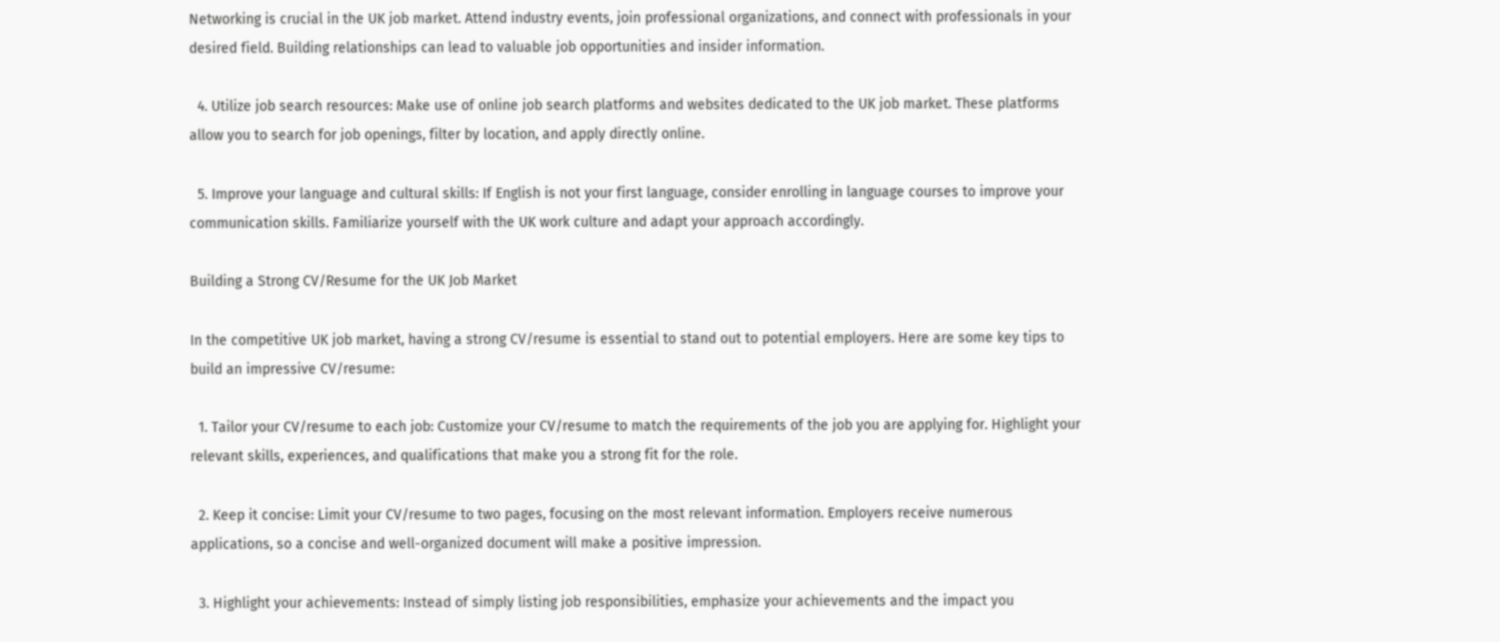Networking is crucial in the UK job market. Attend industry events, join professional organizations, and connect with professionals in your desired field. Building relationships can lead to valuable job opportunities and insider information.

  4. Utilize job search resources: Make use of online job search platforms and websites dedicated to the UK job market. These platforms allow you to search for job openings, filter by location, and apply directly online.

  5. Improve your language and cultural skills: If English is not your first language, consider enrolling in language courses to improve your communication skills. Familiarize yourself with the UK work culture and adapt your approach accordingly.

Building a Strong CV/Resume for the UK Job Market

In the competitive UK job market, having a strong CV/resume is essential to stand out to potential employers. Here are some key tips to build an impressive CV/resume:

  1. Tailor your CV/resume to each job: Customize your CV/resume to match the requirements of the job you are applying for. Highlight your relevant skills, experiences, and qualifications that make you a strong fit for the role.

  2. Keep it concise: Limit your CV/resume to two pages, focusing on the most relevant information. Employers receive numerous applications, so a concise and well-organized document will make a positive impression.

  3. Highlight your achievements: Instead of simply listing job responsibilities, emphasize your achievements and the impact you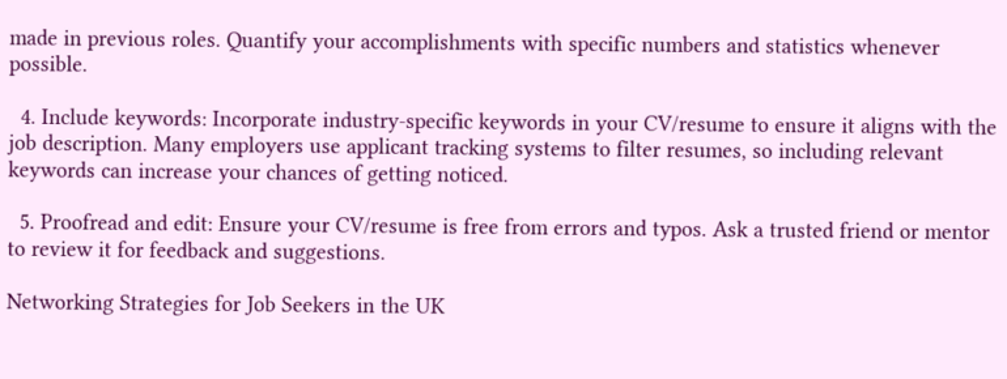made in previous roles. Quantify your accomplishments with specific numbers and statistics whenever possible.

  4. Include keywords: Incorporate industry-specific keywords in your CV/resume to ensure it aligns with the job description. Many employers use applicant tracking systems to filter resumes, so including relevant keywords can increase your chances of getting noticed.

  5. Proofread and edit: Ensure your CV/resume is free from errors and typos. Ask a trusted friend or mentor to review it for feedback and suggestions.

Networking Strategies for Job Seekers in the UK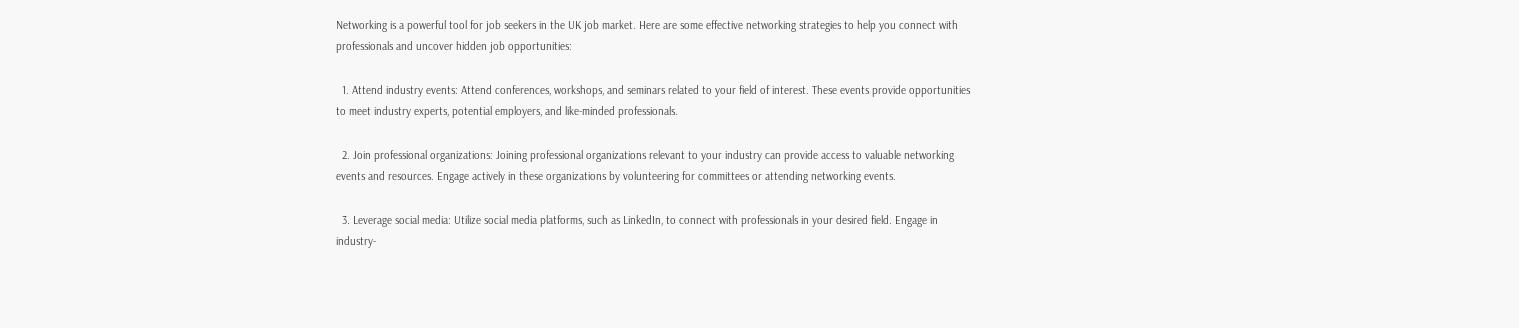Networking is a powerful tool for job seekers in the UK job market. Here are some effective networking strategies to help you connect with professionals and uncover hidden job opportunities:

  1. Attend industry events: Attend conferences, workshops, and seminars related to your field of interest. These events provide opportunities to meet industry experts, potential employers, and like-minded professionals.

  2. Join professional organizations: Joining professional organizations relevant to your industry can provide access to valuable networking events and resources. Engage actively in these organizations by volunteering for committees or attending networking events.

  3. Leverage social media: Utilize social media platforms, such as LinkedIn, to connect with professionals in your desired field. Engage in industry-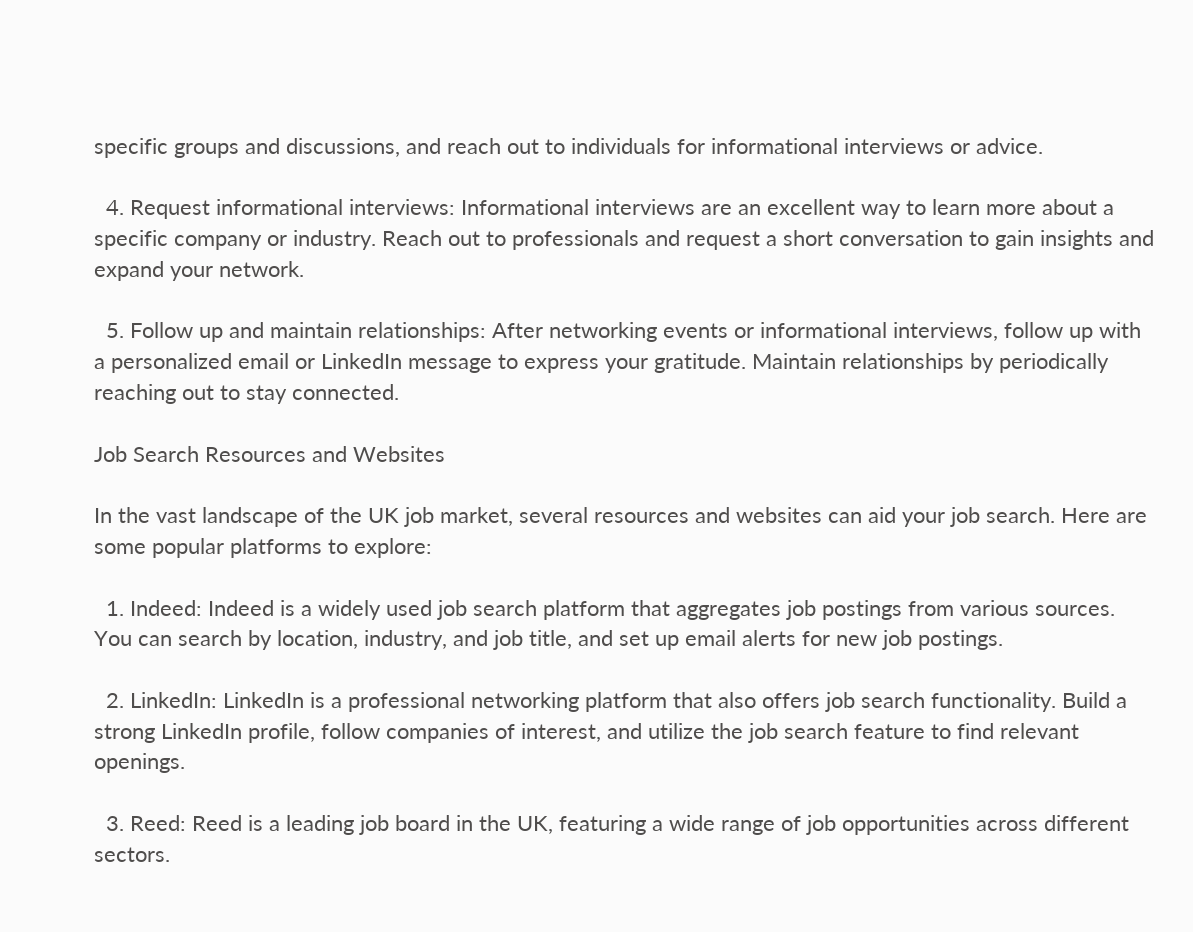specific groups and discussions, and reach out to individuals for informational interviews or advice.

  4. Request informational interviews: Informational interviews are an excellent way to learn more about a specific company or industry. Reach out to professionals and request a short conversation to gain insights and expand your network.

  5. Follow up and maintain relationships: After networking events or informational interviews, follow up with a personalized email or LinkedIn message to express your gratitude. Maintain relationships by periodically reaching out to stay connected.

Job Search Resources and Websites

In the vast landscape of the UK job market, several resources and websites can aid your job search. Here are some popular platforms to explore:

  1. Indeed: Indeed is a widely used job search platform that aggregates job postings from various sources. You can search by location, industry, and job title, and set up email alerts for new job postings.

  2. LinkedIn: LinkedIn is a professional networking platform that also offers job search functionality. Build a strong LinkedIn profile, follow companies of interest, and utilize the job search feature to find relevant openings.

  3. Reed: Reed is a leading job board in the UK, featuring a wide range of job opportunities across different sectors.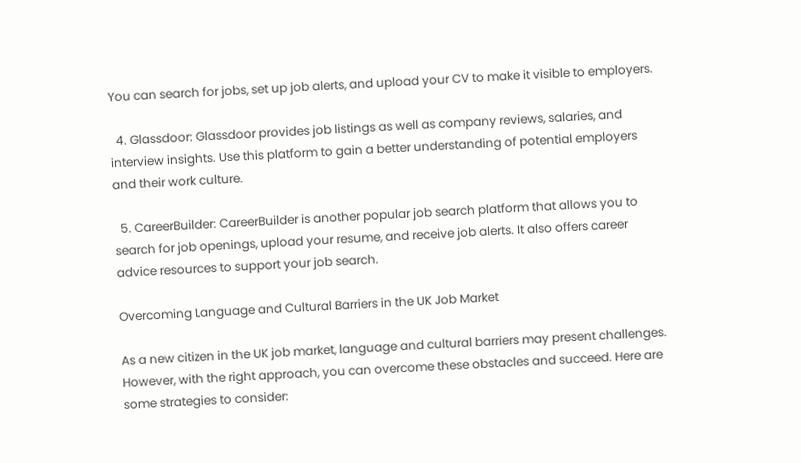You can search for jobs, set up job alerts, and upload your CV to make it visible to employers.

  4. Glassdoor: Glassdoor provides job listings as well as company reviews, salaries, and interview insights. Use this platform to gain a better understanding of potential employers and their work culture.

  5. CareerBuilder: CareerBuilder is another popular job search platform that allows you to search for job openings, upload your resume, and receive job alerts. It also offers career advice resources to support your job search.

Overcoming Language and Cultural Barriers in the UK Job Market

As a new citizen in the UK job market, language and cultural barriers may present challenges. However, with the right approach, you can overcome these obstacles and succeed. Here are some strategies to consider: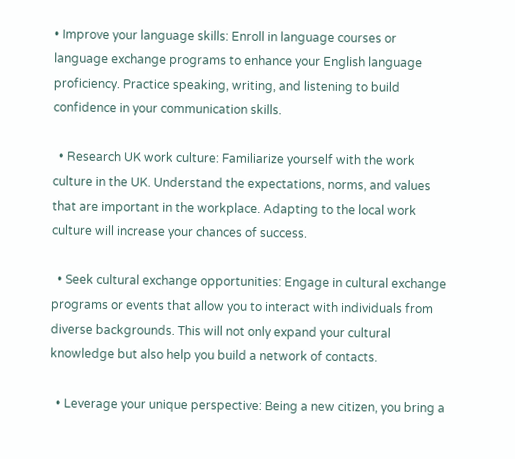• Improve your language skills: Enroll in language courses or language exchange programs to enhance your English language proficiency. Practice speaking, writing, and listening to build confidence in your communication skills.

  • Research UK work culture: Familiarize yourself with the work culture in the UK. Understand the expectations, norms, and values that are important in the workplace. Adapting to the local work culture will increase your chances of success.

  • Seek cultural exchange opportunities: Engage in cultural exchange programs or events that allow you to interact with individuals from diverse backgrounds. This will not only expand your cultural knowledge but also help you build a network of contacts.

  • Leverage your unique perspective: Being a new citizen, you bring a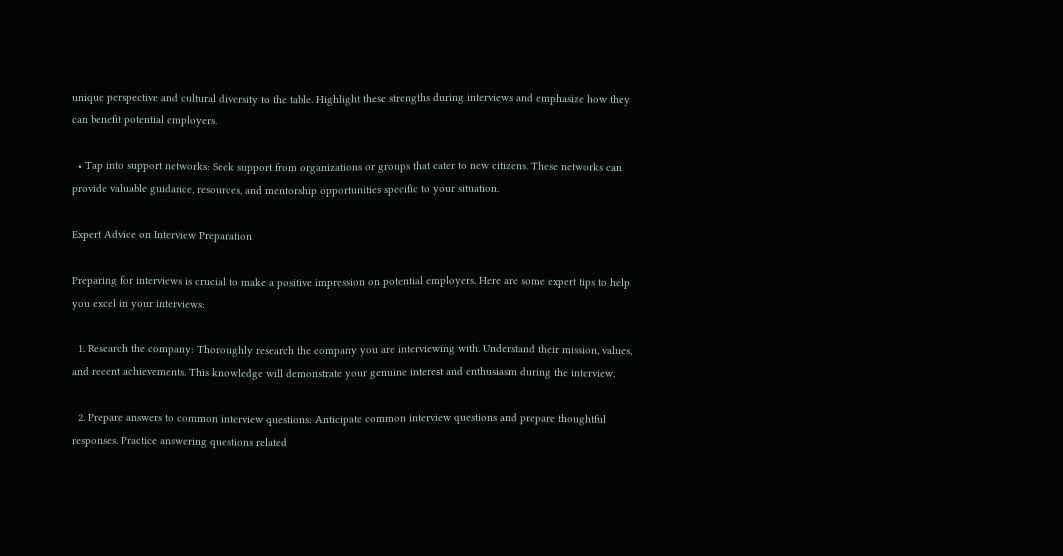unique perspective and cultural diversity to the table. Highlight these strengths during interviews and emphasize how they can benefit potential employers.

  • Tap into support networks: Seek support from organizations or groups that cater to new citizens. These networks can provide valuable guidance, resources, and mentorship opportunities specific to your situation.

Expert Advice on Interview Preparation

Preparing for interviews is crucial to make a positive impression on potential employers. Here are some expert tips to help you excel in your interviews:

  1. Research the company: Thoroughly research the company you are interviewing with. Understand their mission, values, and recent achievements. This knowledge will demonstrate your genuine interest and enthusiasm during the interview.

  2. Prepare answers to common interview questions: Anticipate common interview questions and prepare thoughtful responses. Practice answering questions related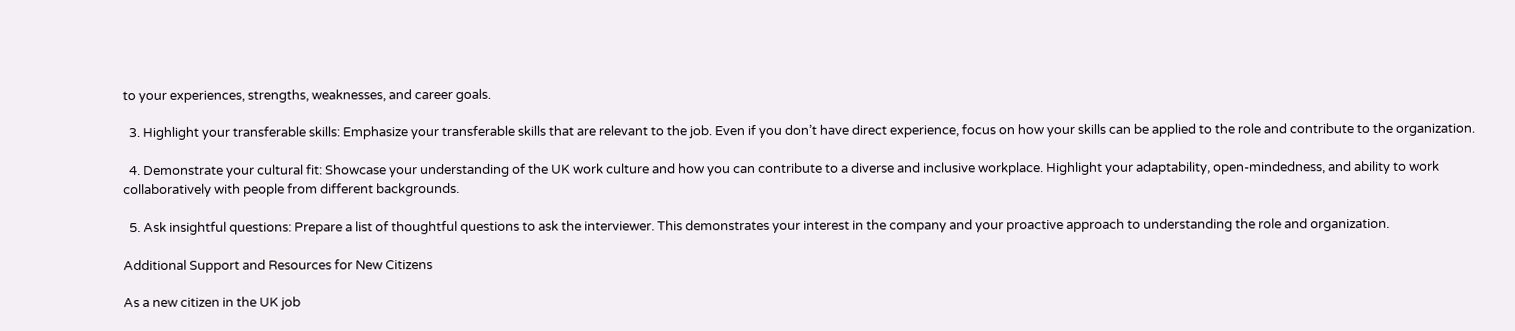to your experiences, strengths, weaknesses, and career goals.

  3. Highlight your transferable skills: Emphasize your transferable skills that are relevant to the job. Even if you don’t have direct experience, focus on how your skills can be applied to the role and contribute to the organization.

  4. Demonstrate your cultural fit: Showcase your understanding of the UK work culture and how you can contribute to a diverse and inclusive workplace. Highlight your adaptability, open-mindedness, and ability to work collaboratively with people from different backgrounds.

  5. Ask insightful questions: Prepare a list of thoughtful questions to ask the interviewer. This demonstrates your interest in the company and your proactive approach to understanding the role and organization.

Additional Support and Resources for New Citizens

As a new citizen in the UK job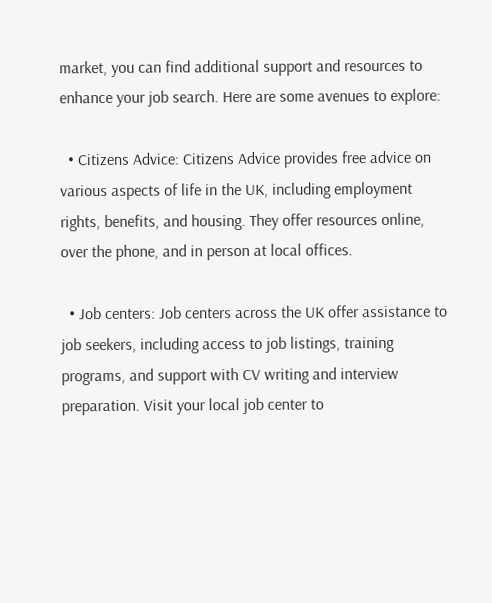market, you can find additional support and resources to enhance your job search. Here are some avenues to explore:

  • Citizens Advice: Citizens Advice provides free advice on various aspects of life in the UK, including employment rights, benefits, and housing. They offer resources online, over the phone, and in person at local offices.

  • Job centers: Job centers across the UK offer assistance to job seekers, including access to job listings, training programs, and support with CV writing and interview preparation. Visit your local job center to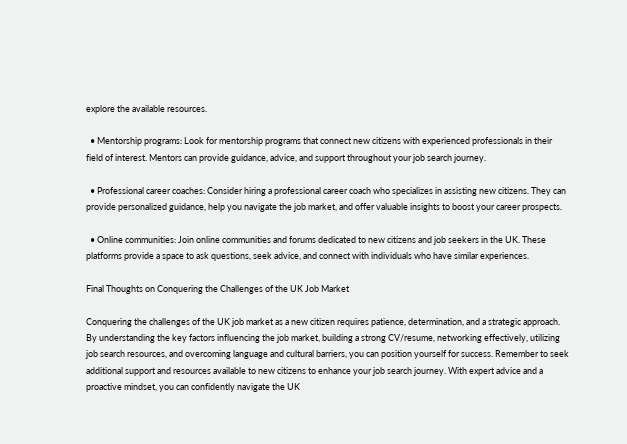explore the available resources.

  • Mentorship programs: Look for mentorship programs that connect new citizens with experienced professionals in their field of interest. Mentors can provide guidance, advice, and support throughout your job search journey.

  • Professional career coaches: Consider hiring a professional career coach who specializes in assisting new citizens. They can provide personalized guidance, help you navigate the job market, and offer valuable insights to boost your career prospects.

  • Online communities: Join online communities and forums dedicated to new citizens and job seekers in the UK. These platforms provide a space to ask questions, seek advice, and connect with individuals who have similar experiences.

Final Thoughts on Conquering the Challenges of the UK Job Market

Conquering the challenges of the UK job market as a new citizen requires patience, determination, and a strategic approach. By understanding the key factors influencing the job market, building a strong CV/resume, networking effectively, utilizing job search resources, and overcoming language and cultural barriers, you can position yourself for success. Remember to seek additional support and resources available to new citizens to enhance your job search journey. With expert advice and a proactive mindset, you can confidently navigate the UK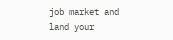job market and land your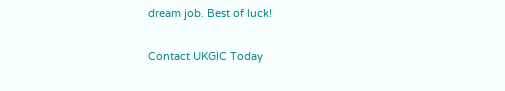dream job. Best of luck!

Contact UKGIC Today